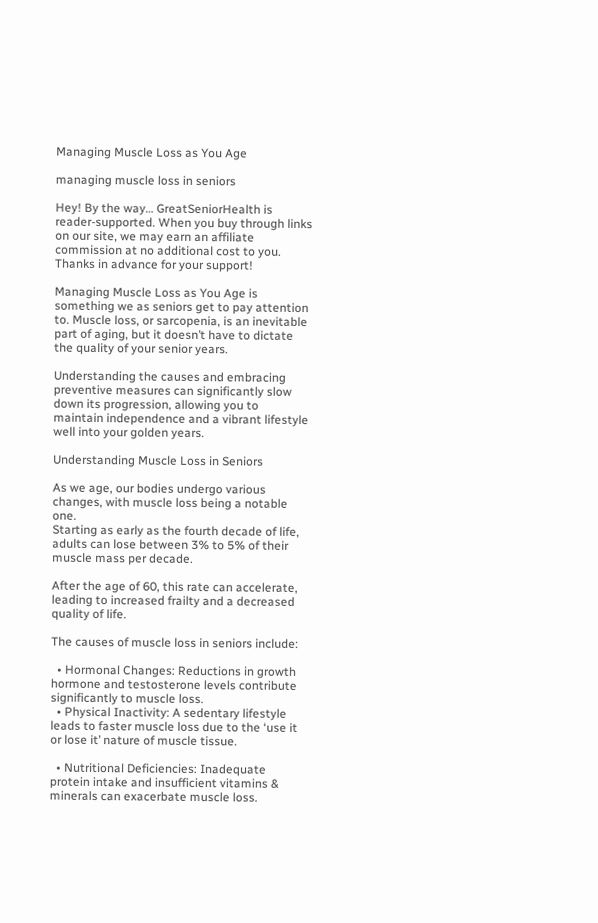Managing Muscle Loss as You Age

managing muscle loss in seniors

Hey! By the way… GreatSeniorHealth is reader-supported. When you buy through links on our site, we may earn an affiliate commission at no additional cost to you. Thanks in advance for your support!

Managing Muscle Loss as You Age is something we as seniors get to pay attention to. Muscle loss, or sarcopenia, is an inevitable part of aging, but it doesn’t have to dictate the quality of your senior years.

Understanding the causes and embracing preventive measures can significantly slow down its progression, allowing you to maintain independence and a vibrant lifestyle well into your golden years.

Understanding Muscle Loss in Seniors

As we age, our bodies undergo various changes, with muscle loss being a notable one.
Starting as early as the fourth decade of life, adults can lose between 3% to 5% of their muscle mass per decade.

After the age of 60, this rate can accelerate, leading to increased frailty and a decreased quality of life.

The causes of muscle loss in seniors include:

  • Hormonal Changes: Reductions in growth hormone and testosterone levels contribute significantly to muscle loss.
  • Physical Inactivity: A sedentary lifestyle leads to faster muscle loss due to the ‘use it or lose it’ nature of muscle tissue.

  • Nutritional Deficiencies: Inadequate protein intake and insufficient vitamins & minerals can exacerbate muscle loss.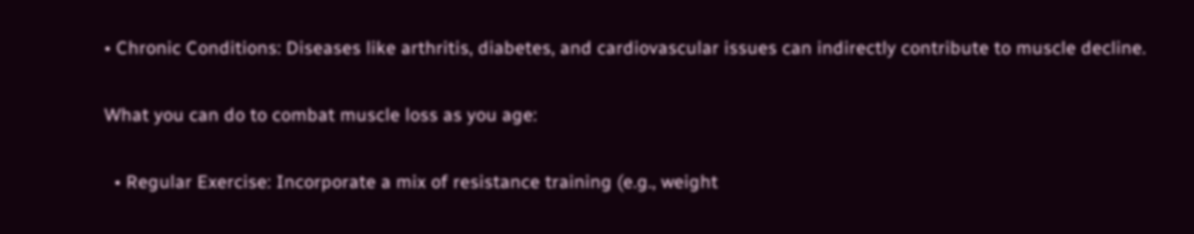• Chronic Conditions: Diseases like arthritis, diabetes, and cardiovascular issues can indirectly contribute to muscle decline.

What you can do to combat muscle loss as you age:

  • Regular Exercise: Incorporate a mix of resistance training (e.g., weight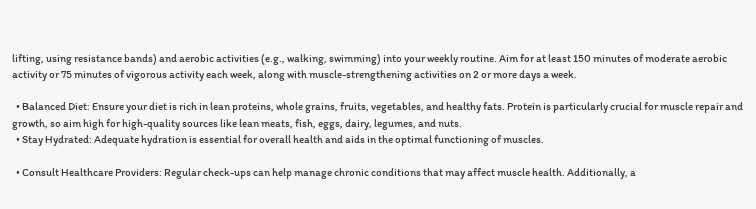lifting, using resistance bands) and aerobic activities (e.g., walking, swimming) into your weekly routine. Aim for at least 150 minutes of moderate aerobic activity or 75 minutes of vigorous activity each week, along with muscle-strengthening activities on 2 or more days a week.

  • Balanced Diet: Ensure your diet is rich in lean proteins, whole grains, fruits, vegetables, and healthy fats. Protein is particularly crucial for muscle repair and growth, so aim high for high-quality sources like lean meats, fish, eggs, dairy, legumes, and nuts.
  • Stay Hydrated: Adequate hydration is essential for overall health and aids in the optimal functioning of muscles.

  • Consult Healthcare Providers: Regular check-ups can help manage chronic conditions that may affect muscle health. Additionally, a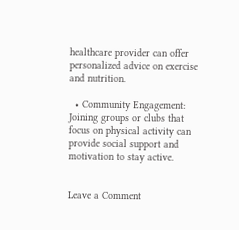healthcare provider can offer personalized advice on exercise and nutrition.

  • Community Engagement: Joining groups or clubs that focus on physical activity can provide social support and motivation to stay active.


Leave a Comment